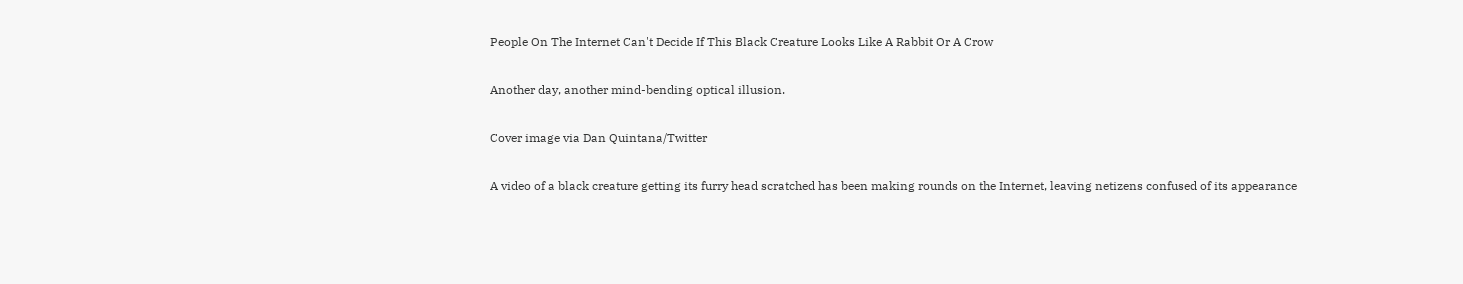People On The Internet Can't Decide If This Black Creature Looks Like A Rabbit Or A Crow

Another day, another mind-bending optical illusion.

Cover image via Dan Quintana/Twitter

A video of a black creature getting its furry head scratched has been making rounds on the Internet, leaving netizens confused of its appearance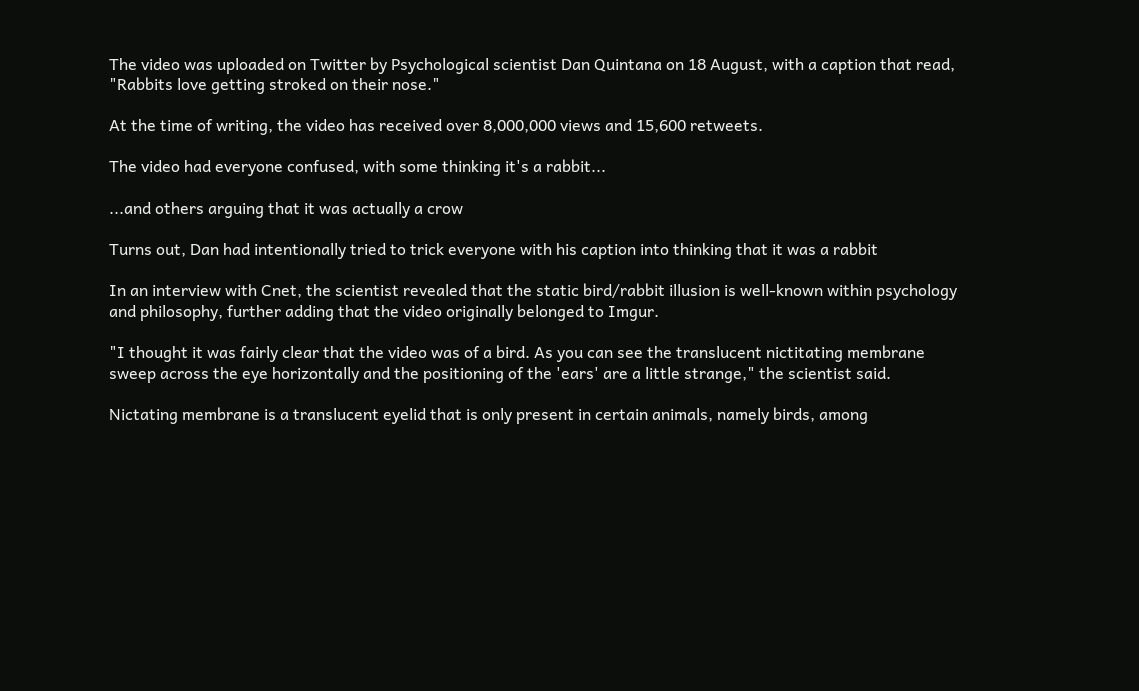The video was uploaded on Twitter by Psychological scientist Dan Quintana on 18 August, with a caption that read, "Rabbits love getting stroked on their nose."

At the time of writing, the video has received over 8,000,000 views and 15,600 retweets.

The video had everyone confused, with some thinking it's a rabbit...

...and others arguing that it was actually a crow

Turns out, Dan had intentionally tried to trick everyone with his caption into thinking that it was a rabbit

In an interview with Cnet, the scientist revealed that the static bird/rabbit illusion is well-known within psychology and philosophy, further adding that the video originally belonged to Imgur.

"I thought it was fairly clear that the video was of a bird. As you can see the translucent nictitating membrane sweep across the eye horizontally and the positioning of the 'ears' are a little strange," the scientist said.

Nictating membrane is a translucent eyelid that is only present in certain animals, namely birds, among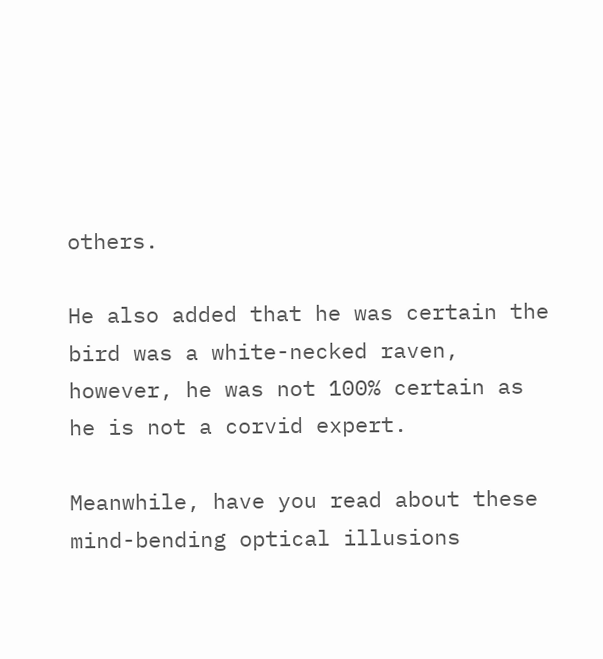others.

He also added that he was certain the bird was a white-necked raven, however, he was not 100% certain as he is not a corvid expert.

Meanwhile, have you read about these mind-bending optical illusions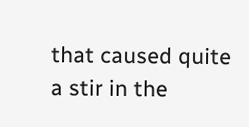that caused quite a stir in the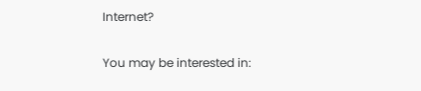Internet?

You may be interested in: